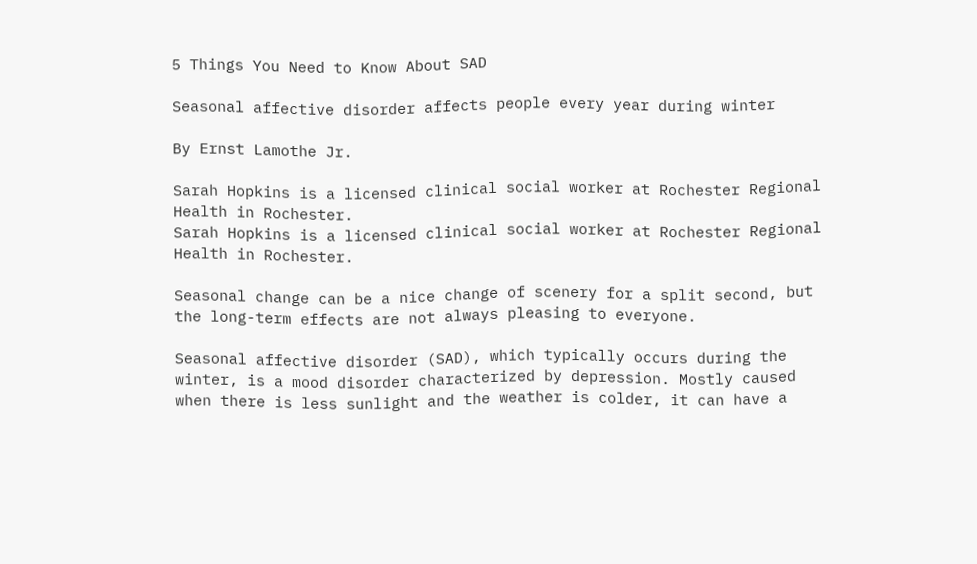5 Things You Need to Know About SAD

Seasonal affective disorder affects people every year during winter

By Ernst Lamothe Jr.

Sarah Hopkins is a licensed clinical social worker at Rochester Regional Health in Rochester.
Sarah Hopkins is a licensed clinical social worker at Rochester Regional Health in Rochester.

Seasonal change can be a nice change of scenery for a split second, but the long-term effects are not always pleasing to everyone.

Seasonal affective disorder (SAD), which typically occurs during the winter, is a mood disorder characterized by depression. Mostly caused when there is less sunlight and the weather is colder, it can have a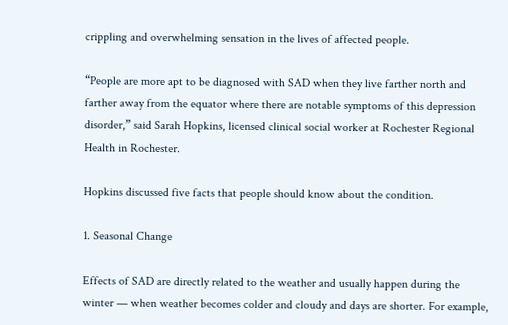crippling and overwhelming sensation in the lives of affected people.

“People are more apt to be diagnosed with SAD when they live farther north and farther away from the equator where there are notable symptoms of this depression disorder,” said Sarah Hopkins, licensed clinical social worker at Rochester Regional Health in Rochester.

Hopkins discussed five facts that people should know about the condition.

1. Seasonal Change

Effects of SAD are directly related to the weather and usually happen during the winter — when weather becomes colder and cloudy and days are shorter. For example,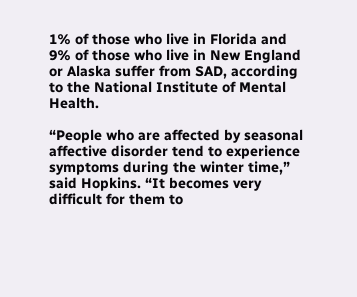1% of those who live in Florida and 9% of those who live in New England or Alaska suffer from SAD, according to the National Institute of Mental Health.

“People who are affected by seasonal affective disorder tend to experience symptoms during the winter time,” said Hopkins. “It becomes very difficult for them to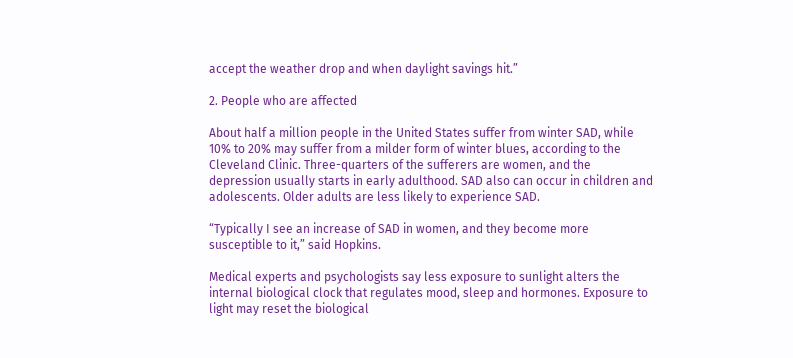accept the weather drop and when daylight savings hit.”

2. People who are affected

About half a million people in the United States suffer from winter SAD, while 10% to 20% may suffer from a milder form of winter blues, according to the Cleveland Clinic. Three-quarters of the sufferers are women, and the depression usually starts in early adulthood. SAD also can occur in children and adolescents. Older adults are less likely to experience SAD.

“Typically I see an increase of SAD in women, and they become more susceptible to it,” said Hopkins.

Medical experts and psychologists say less exposure to sunlight alters the internal biological clock that regulates mood, sleep and hormones. Exposure to light may reset the biological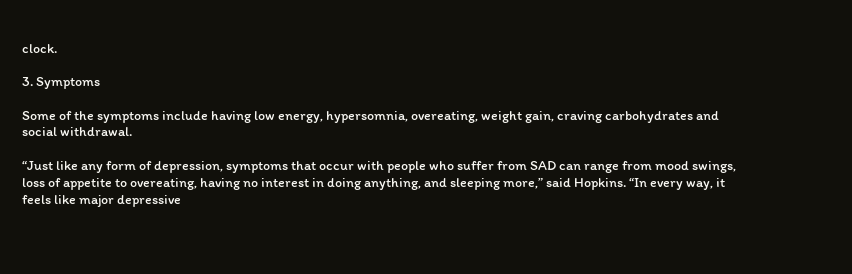clock.

3. Symptoms

Some of the symptoms include having low energy, hypersomnia, overeating, weight gain, craving carbohydrates and social withdrawal.

“Just like any form of depression, symptoms that occur with people who suffer from SAD can range from mood swings, loss of appetite to overeating, having no interest in doing anything, and sleeping more,” said Hopkins. “In every way, it feels like major depressive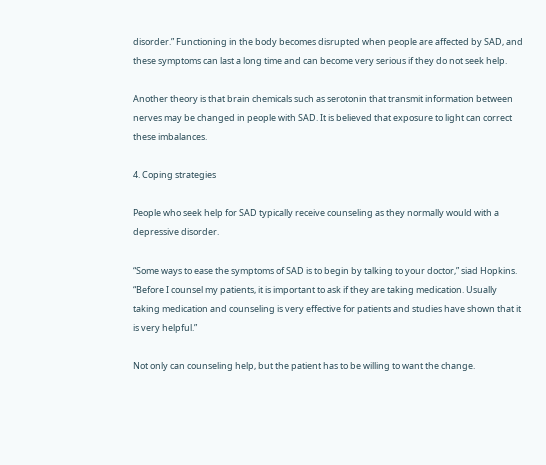disorder.” Functioning in the body becomes disrupted when people are affected by SAD, and these symptoms can last a long time and can become very serious if they do not seek help.

Another theory is that brain chemicals such as serotonin that transmit information between nerves may be changed in people with SAD. It is believed that exposure to light can correct these imbalances.

4. Coping strategies

People who seek help for SAD typically receive counseling as they normally would with a depressive disorder.

“Some ways to ease the symptoms of SAD is to begin by talking to your doctor,” siad Hopkins. “Before I counsel my patients, it is important to ask if they are taking medication. Usually taking medication and counseling is very effective for patients and studies have shown that it is very helpful.”

Not only can counseling help, but the patient has to be willing to want the change.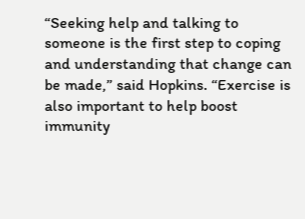“Seeking help and talking to someone is the first step to coping and understanding that change can be made,” said Hopkins. “Exercise is also important to help boost immunity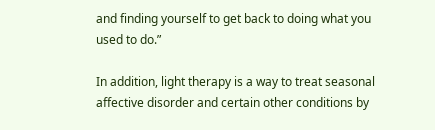and finding yourself to get back to doing what you used to do.”

In addition, light therapy is a way to treat seasonal affective disorder and certain other conditions by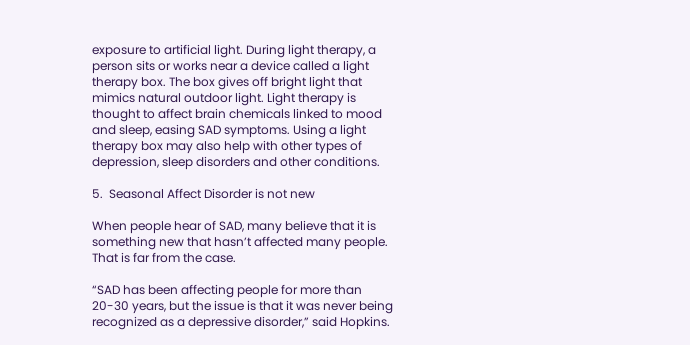exposure to artificial light. During light therapy, a person sits or works near a device called a light therapy box. The box gives off bright light that mimics natural outdoor light. Light therapy is thought to affect brain chemicals linked to mood and sleep, easing SAD symptoms. Using a light therapy box may also help with other types of depression, sleep disorders and other conditions.

5.  Seasonal Affect Disorder is not new

When people hear of SAD, many believe that it is something new that hasn’t affected many people. That is far from the case.

“SAD has been affecting people for more than 20-30 years, but the issue is that it was never being recognized as a depressive disorder,” said Hopkins.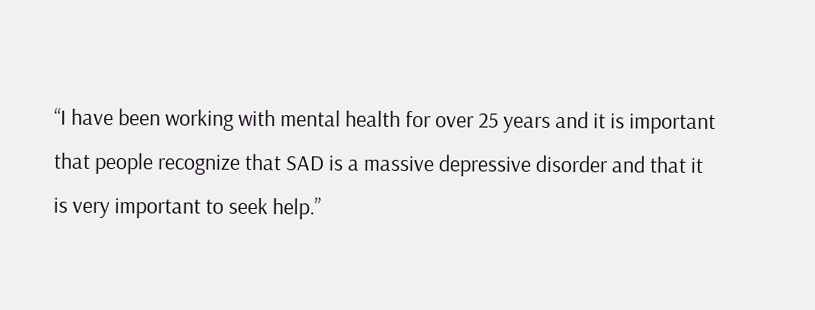“I have been working with mental health for over 25 years and it is important that people recognize that SAD is a massive depressive disorder and that it is very important to seek help.”